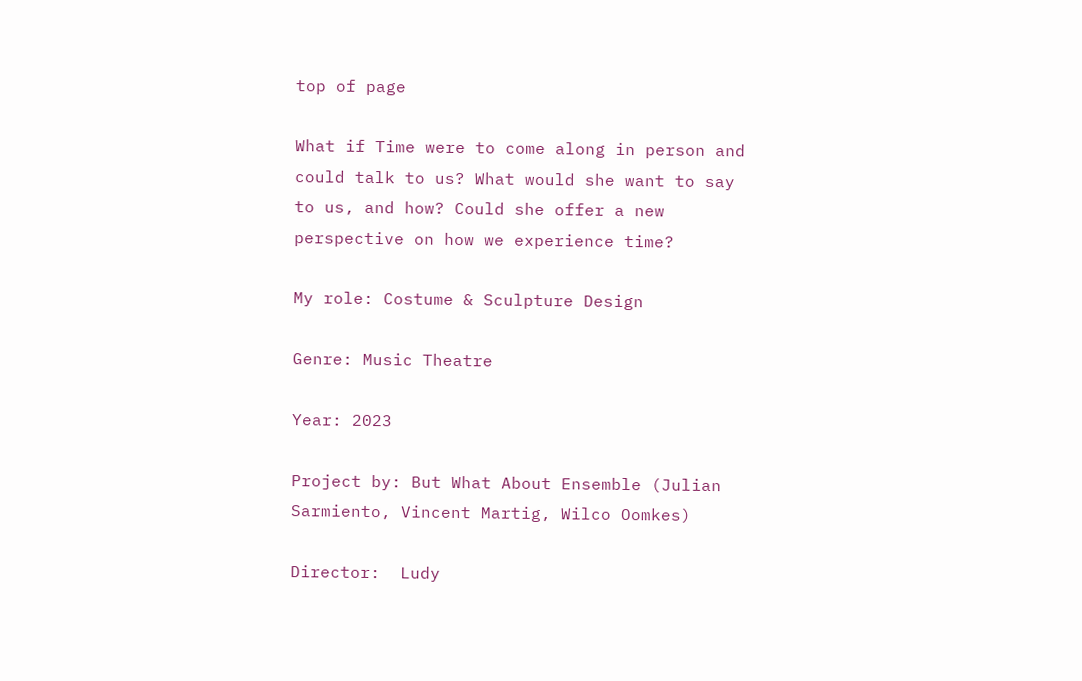top of page

What if Time were to come along in person and could talk to us? What would she want to say to us, and how? Could she offer a new perspective on how we experience time?

My role: Costume & Sculpture Design

Genre: Music Theatre

Year: 2023

Project by: But What About Ensemble (Julian Sarmiento, Vincent Martig, Wilco Oomkes)

Director:  Ludy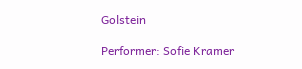Golstein

Performer: Sofie Kramer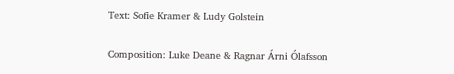Text: Sofie Kramer & Ludy Golstein

Composition: Luke Deane & Ragnar Árni Ólafsson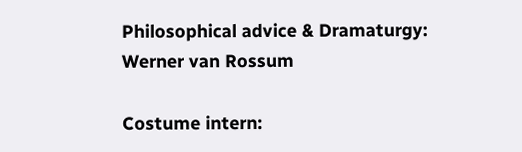Philosophical advice & Dramaturgy: Werner van Rossum

Costume intern: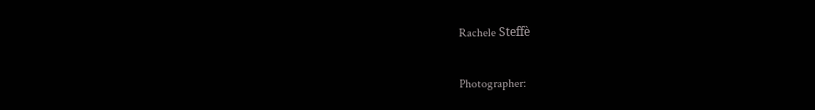Rachele Steffè

Photographer: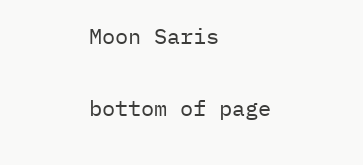Moon Saris


bottom of page